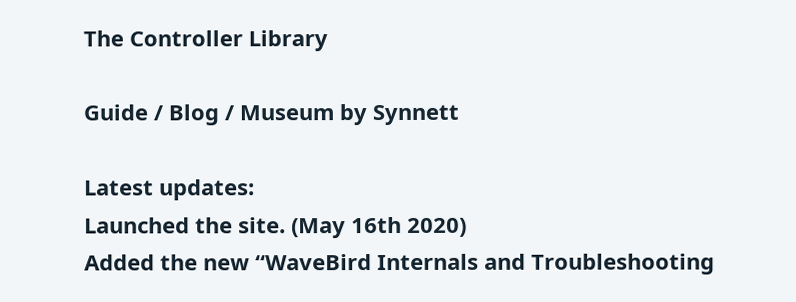The Controller Library

Guide / Blog / Museum by Synnett

Latest updates:
Launched the site. (May 16th 2020)
Added the new “WaveBird Internals and Troubleshooting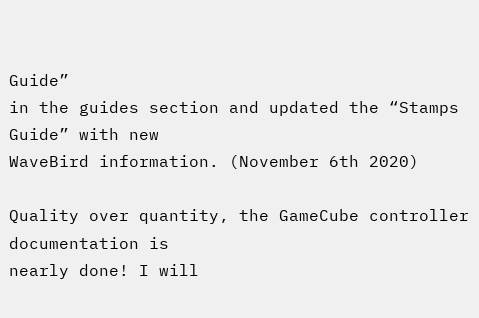Guide”
in the guides section and updated the “Stamps Guide” with new
WaveBird information. (November 6th 2020)

Quality over quantity, the GameCube controller documentation is
nearly done! I will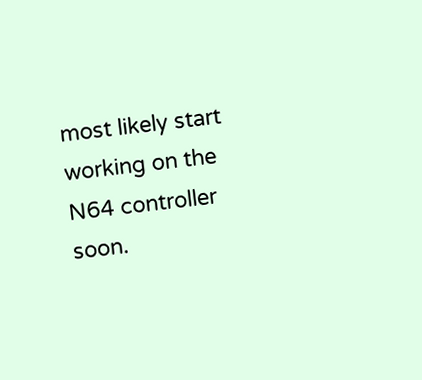most likely start working on the N64 controller soon.